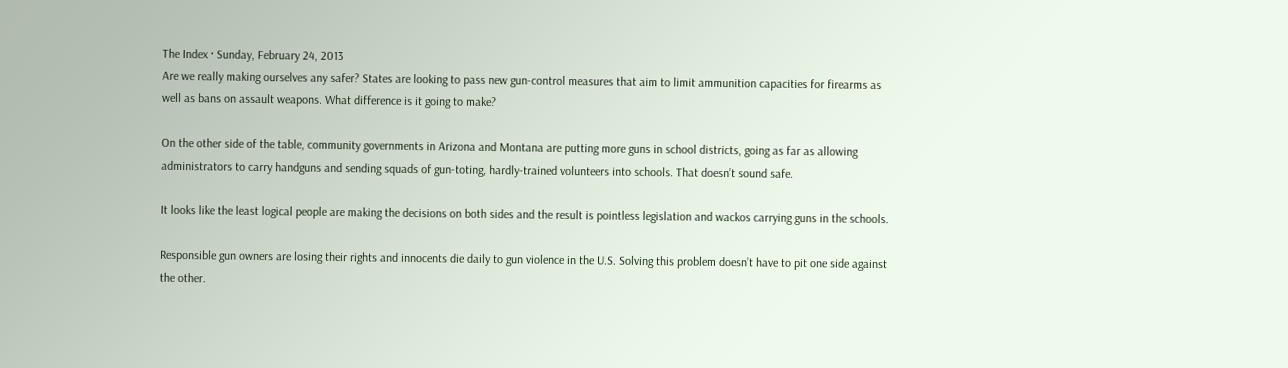The Index · Sunday, February 24, 2013
Are we really making ourselves any safer? States are looking to pass new gun-control measures that aim to limit ammunition capacities for firearms as well as bans on assault weapons. What difference is it going to make?

On the other side of the table, community governments in Arizona and Montana are putting more guns in school districts, going as far as allowing administrators to carry handguns and sending squads of gun-toting, hardly-trained volunteers into schools. That doesn’t sound safe.

It looks like the least logical people are making the decisions on both sides and the result is pointless legislation and wackos carrying guns in the schools.

Responsible gun owners are losing their rights and innocents die daily to gun violence in the U.S. Solving this problem doesn’t have to pit one side against the other.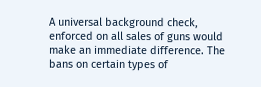A universal background check, enforced on all sales of guns would make an immediate difference. The bans on certain types of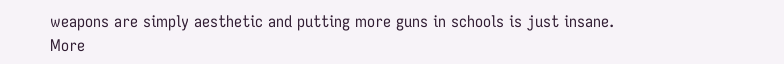weapons are simply aesthetic and putting more guns in schools is just insane.
More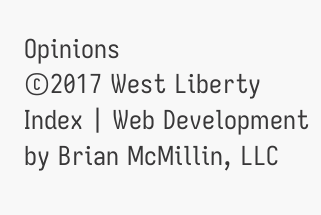Opinions
©2017 West Liberty Index | Web Development by Brian McMillin, LLC